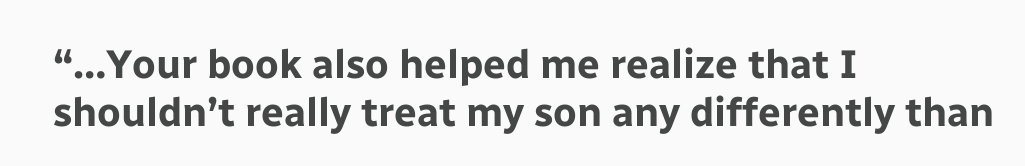“…Your book also helped me realize that I shouldn’t really treat my son any differently than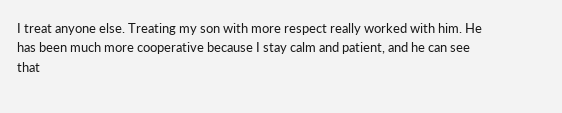I treat anyone else. Treating my son with more respect really worked with him. He has been much more cooperative because I stay calm and patient, and he can see that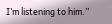I’m listening to him.”